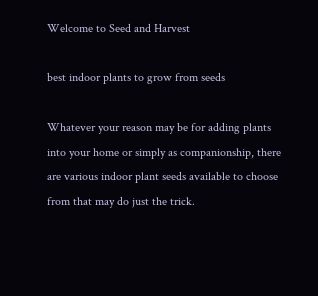Welcome to Seed and Harvest

best indoor plants to grow from seeds

Whatever your reason may be for adding plants into your home or simply as companionship, there are various indoor plant seeds available to choose from that may do just the trick.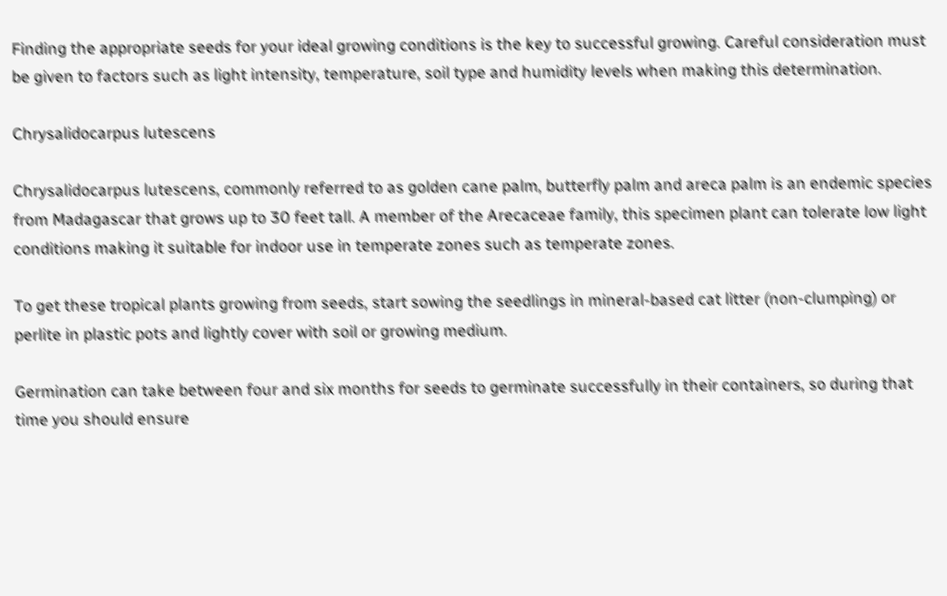Finding the appropriate seeds for your ideal growing conditions is the key to successful growing. Careful consideration must be given to factors such as light intensity, temperature, soil type and humidity levels when making this determination.

Chrysalidocarpus lutescens

Chrysalidocarpus lutescens, commonly referred to as golden cane palm, butterfly palm and areca palm is an endemic species from Madagascar that grows up to 30 feet tall. A member of the Arecaceae family, this specimen plant can tolerate low light conditions making it suitable for indoor use in temperate zones such as temperate zones.

To get these tropical plants growing from seeds, start sowing the seedlings in mineral-based cat litter (non-clumping) or perlite in plastic pots and lightly cover with soil or growing medium.

Germination can take between four and six months for seeds to germinate successfully in their containers, so during that time you should ensure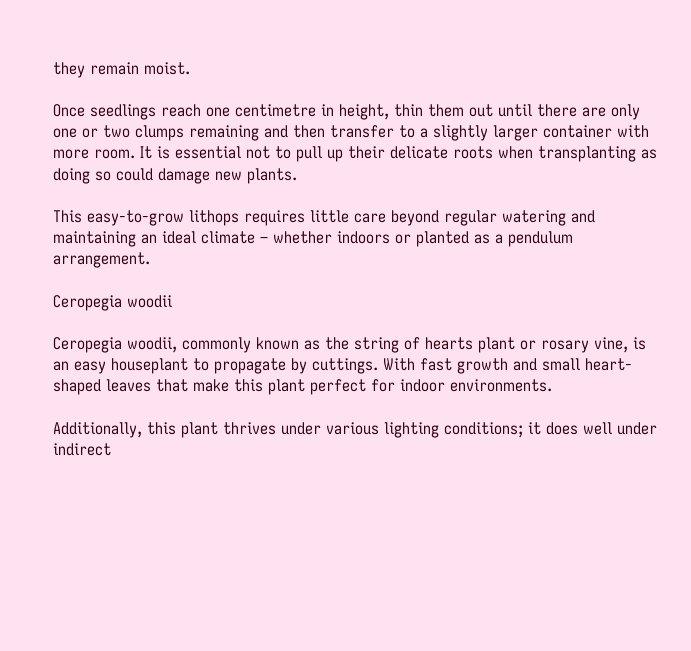they remain moist.

Once seedlings reach one centimetre in height, thin them out until there are only one or two clumps remaining and then transfer to a slightly larger container with more room. It is essential not to pull up their delicate roots when transplanting as doing so could damage new plants.

This easy-to-grow lithops requires little care beyond regular watering and maintaining an ideal climate – whether indoors or planted as a pendulum arrangement.

Ceropegia woodii

Ceropegia woodii, commonly known as the string of hearts plant or rosary vine, is an easy houseplant to propagate by cuttings. With fast growth and small heart-shaped leaves that make this plant perfect for indoor environments.

Additionally, this plant thrives under various lighting conditions; it does well under indirect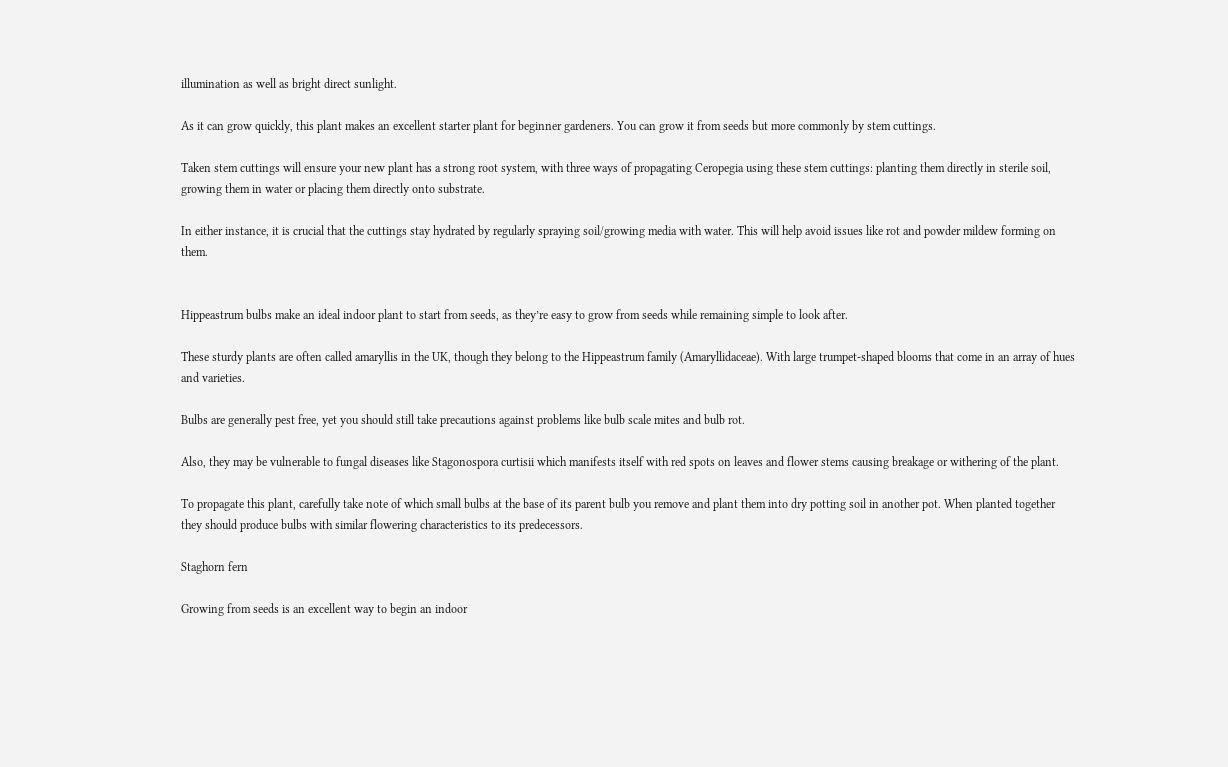illumination as well as bright direct sunlight.

As it can grow quickly, this plant makes an excellent starter plant for beginner gardeners. You can grow it from seeds but more commonly by stem cuttings.

Taken stem cuttings will ensure your new plant has a strong root system, with three ways of propagating Ceropegia using these stem cuttings: planting them directly in sterile soil, growing them in water or placing them directly onto substrate.

In either instance, it is crucial that the cuttings stay hydrated by regularly spraying soil/growing media with water. This will help avoid issues like rot and powder mildew forming on them.


Hippeastrum bulbs make an ideal indoor plant to start from seeds, as they’re easy to grow from seeds while remaining simple to look after.

These sturdy plants are often called amaryllis in the UK, though they belong to the Hippeastrum family (Amaryllidaceae). With large trumpet-shaped blooms that come in an array of hues and varieties.

Bulbs are generally pest free, yet you should still take precautions against problems like bulb scale mites and bulb rot.

Also, they may be vulnerable to fungal diseases like Stagonospora curtisii which manifests itself with red spots on leaves and flower stems causing breakage or withering of the plant.

To propagate this plant, carefully take note of which small bulbs at the base of its parent bulb you remove and plant them into dry potting soil in another pot. When planted together they should produce bulbs with similar flowering characteristics to its predecessors.

Staghorn fern

Growing from seeds is an excellent way to begin an indoor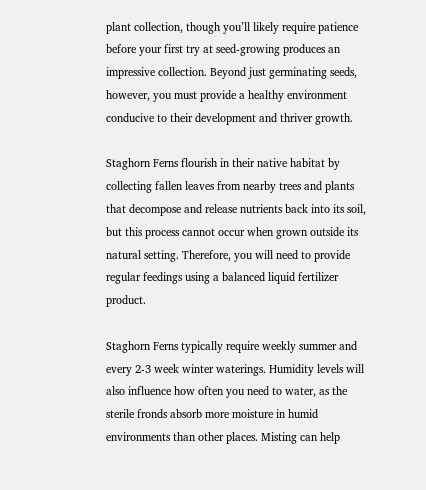plant collection, though you’ll likely require patience before your first try at seed-growing produces an impressive collection. Beyond just germinating seeds, however, you must provide a healthy environment conducive to their development and thriver growth.

Staghorn Ferns flourish in their native habitat by collecting fallen leaves from nearby trees and plants that decompose and release nutrients back into its soil, but this process cannot occur when grown outside its natural setting. Therefore, you will need to provide regular feedings using a balanced liquid fertilizer product.

Staghorn Ferns typically require weekly summer and every 2-3 week winter waterings. Humidity levels will also influence how often you need to water, as the sterile fronds absorb more moisture in humid environments than other places. Misting can help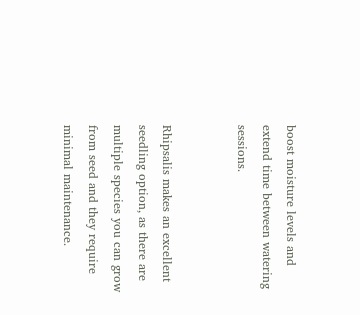boost moisture levels and extend time between watering sessions.


Rhipsalis makes an excellent seedling option, as there are multiple species you can grow from seed and they require minimal maintenance.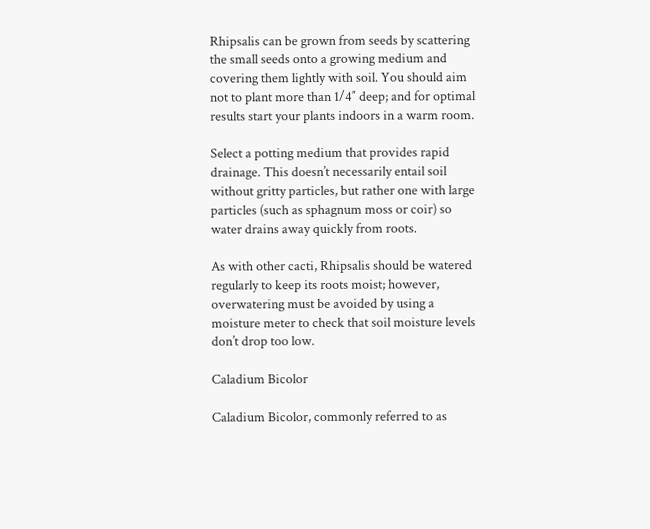Rhipsalis can be grown from seeds by scattering the small seeds onto a growing medium and covering them lightly with soil. You should aim not to plant more than 1/4″ deep; and for optimal results start your plants indoors in a warm room.

Select a potting medium that provides rapid drainage. This doesn’t necessarily entail soil without gritty particles, but rather one with large particles (such as sphagnum moss or coir) so water drains away quickly from roots.

As with other cacti, Rhipsalis should be watered regularly to keep its roots moist; however, overwatering must be avoided by using a moisture meter to check that soil moisture levels don’t drop too low.

Caladium Bicolor

Caladium Bicolor, commonly referred to as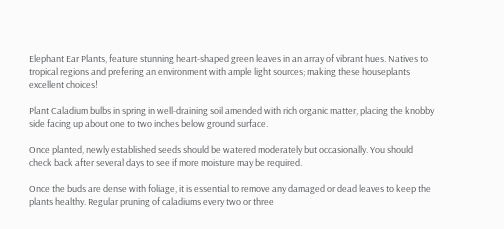Elephant Ear Plants, feature stunning heart-shaped green leaves in an array of vibrant hues. Natives to tropical regions and prefering an environment with ample light sources; making these houseplants excellent choices!

Plant Caladium bulbs in spring in well-draining soil amended with rich organic matter, placing the knobby side facing up about one to two inches below ground surface.

Once planted, newly established seeds should be watered moderately but occasionally. You should check back after several days to see if more moisture may be required.

Once the buds are dense with foliage, it is essential to remove any damaged or dead leaves to keep the plants healthy. Regular pruning of caladiums every two or three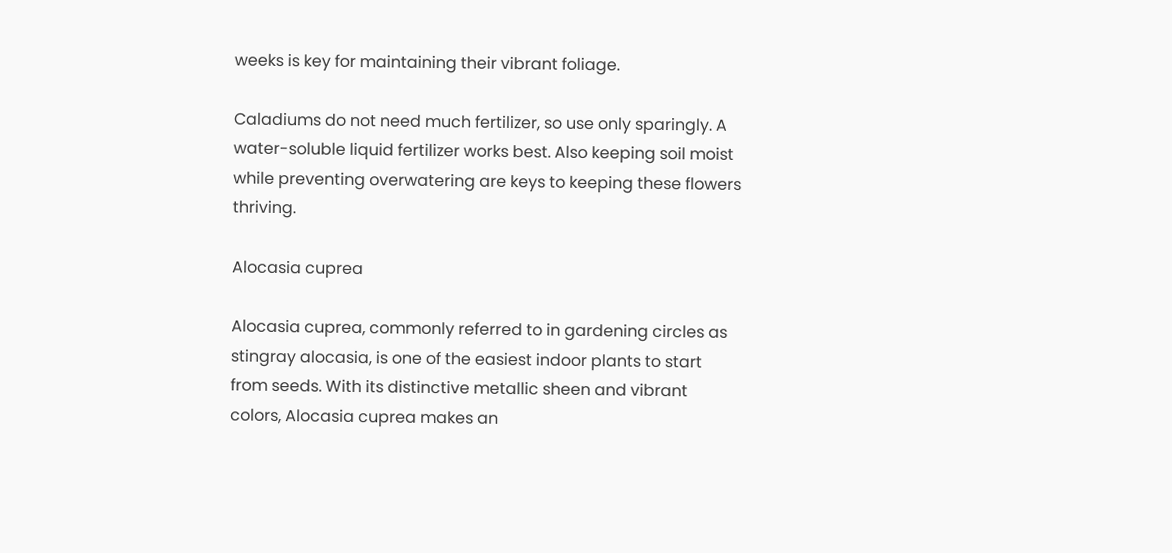weeks is key for maintaining their vibrant foliage.

Caladiums do not need much fertilizer, so use only sparingly. A water-soluble liquid fertilizer works best. Also keeping soil moist while preventing overwatering are keys to keeping these flowers thriving.

Alocasia cuprea

Alocasia cuprea, commonly referred to in gardening circles as stingray alocasia, is one of the easiest indoor plants to start from seeds. With its distinctive metallic sheen and vibrant colors, Alocasia cuprea makes an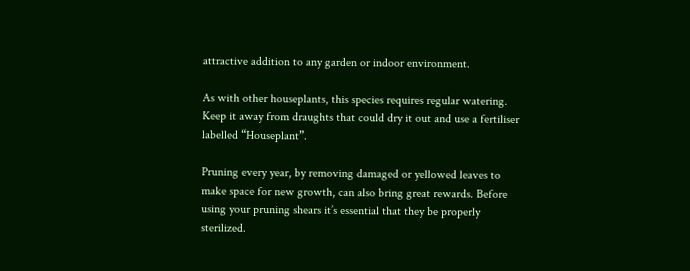attractive addition to any garden or indoor environment.

As with other houseplants, this species requires regular watering. Keep it away from draughts that could dry it out and use a fertiliser labelled “Houseplant”.

Pruning every year, by removing damaged or yellowed leaves to make space for new growth, can also bring great rewards. Before using your pruning shears it’s essential that they be properly sterilized.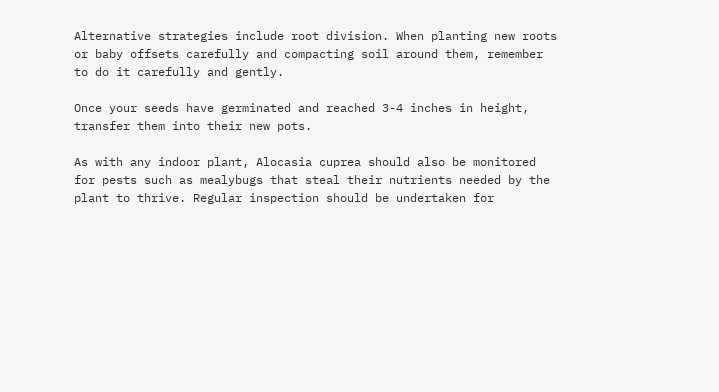Alternative strategies include root division. When planting new roots or baby offsets carefully and compacting soil around them, remember to do it carefully and gently.

Once your seeds have germinated and reached 3-4 inches in height, transfer them into their new pots.

As with any indoor plant, Alocasia cuprea should also be monitored for pests such as mealybugs that steal their nutrients needed by the plant to thrive. Regular inspection should be undertaken for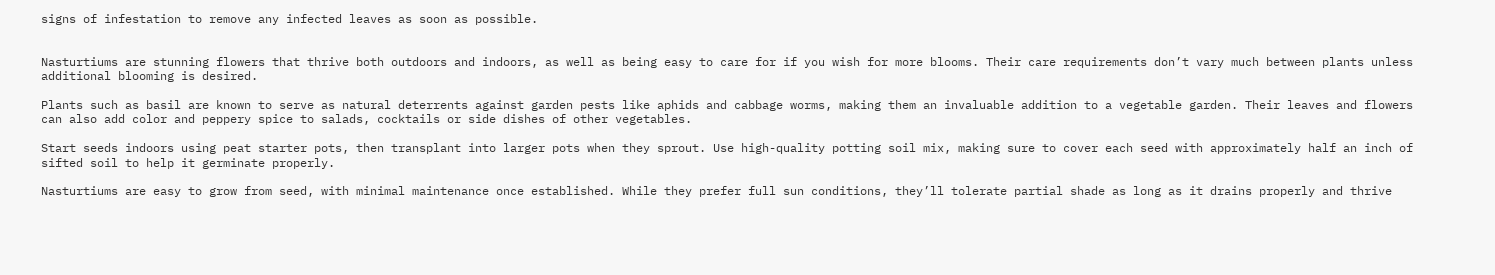signs of infestation to remove any infected leaves as soon as possible.


Nasturtiums are stunning flowers that thrive both outdoors and indoors, as well as being easy to care for if you wish for more blooms. Their care requirements don’t vary much between plants unless additional blooming is desired.

Plants such as basil are known to serve as natural deterrents against garden pests like aphids and cabbage worms, making them an invaluable addition to a vegetable garden. Their leaves and flowers can also add color and peppery spice to salads, cocktails or side dishes of other vegetables.

Start seeds indoors using peat starter pots, then transplant into larger pots when they sprout. Use high-quality potting soil mix, making sure to cover each seed with approximately half an inch of sifted soil to help it germinate properly.

Nasturtiums are easy to grow from seed, with minimal maintenance once established. While they prefer full sun conditions, they’ll tolerate partial shade as long as it drains properly and thrive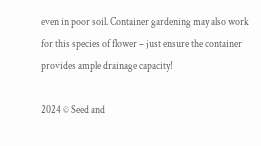even in poor soil. Container gardening may also work for this species of flower – just ensure the container provides ample drainage capacity!

2024 © Seed and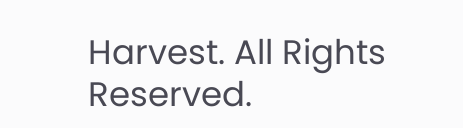Harvest. All Rights Reserved.